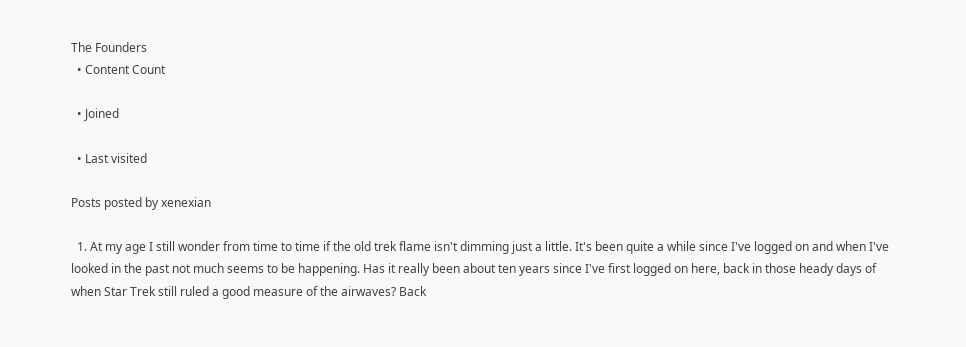The Founders
  • Content Count

  • Joined

  • Last visited

Posts posted by xenexian

  1. At my age I still wonder from time to time if the old trek flame isn't dimming just a little. It's been quite a while since I've logged on and when I've looked in the past not much seems to be happening. Has it really been about ten years since I've first logged on here, back in those heady days of when Star Trek still ruled a good measure of the airwaves? Back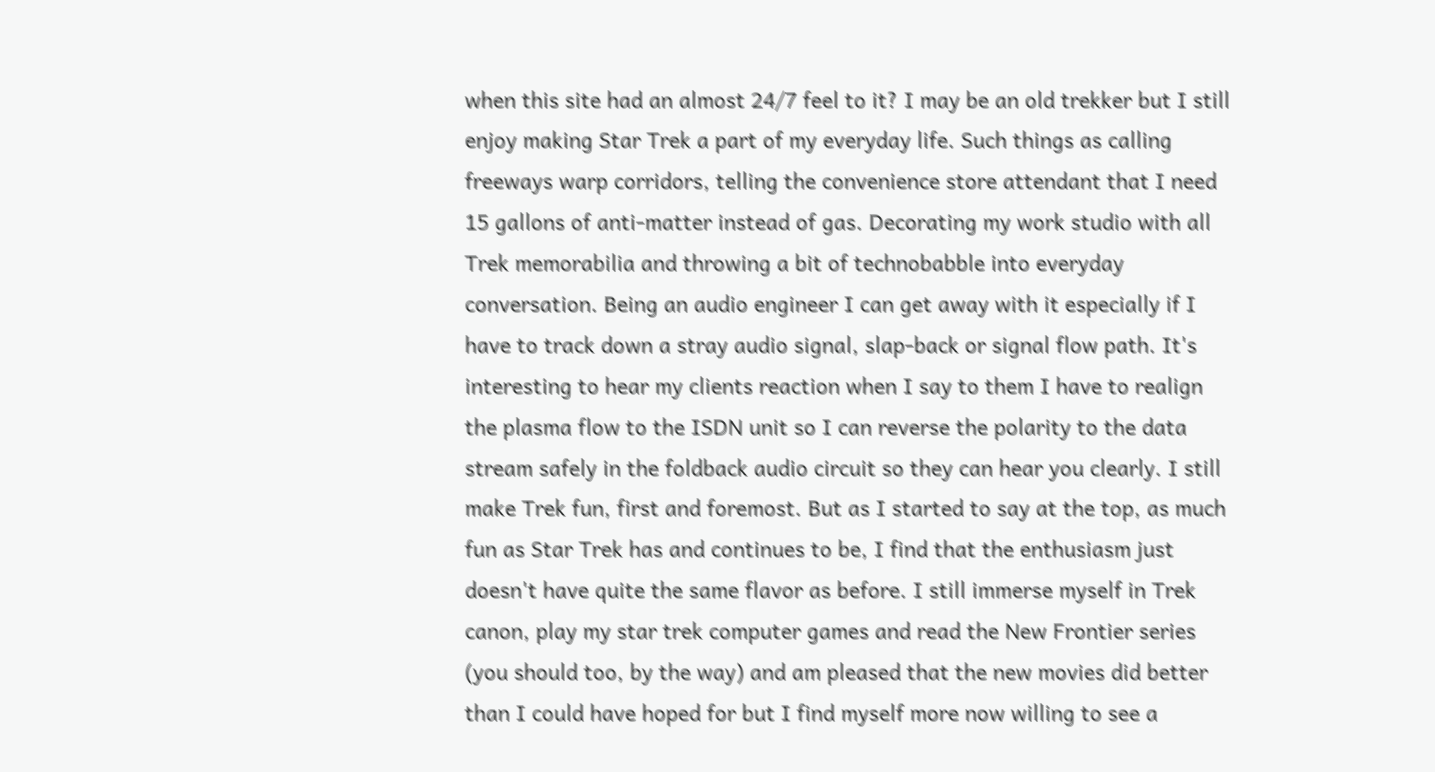when this site had an almost 24/7 feel to it? I may be an old trekker but I still enjoy making Star Trek a part of my everyday life. Such things as calling freeways warp corridors, telling the convenience store attendant that I need 15 gallons of anti-matter instead of gas. Decorating my work studio with all Trek memorabilia and throwing a bit of technobabble into everyday conversation. Being an audio engineer I can get away with it especially if I have to track down a stray audio signal, slap-back or signal flow path. It's interesting to hear my clients reaction when I say to them I have to realign the plasma flow to the ISDN unit so I can reverse the polarity to the data stream safely in the foldback audio circuit so they can hear you clearly. I still make Trek fun, first and foremost. But as I started to say at the top, as much fun as Star Trek has and continues to be, I find that the enthusiasm just doesn't have quite the same flavor as before. I still immerse myself in Trek canon, play my star trek computer games and read the New Frontier series (you should too, by the way) and am pleased that the new movies did better than I could have hoped for but I find myself more now willing to see a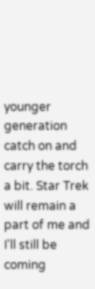younger generation catch on and carry the torch a bit. Star Trek will remain a part of me and I'll still be coming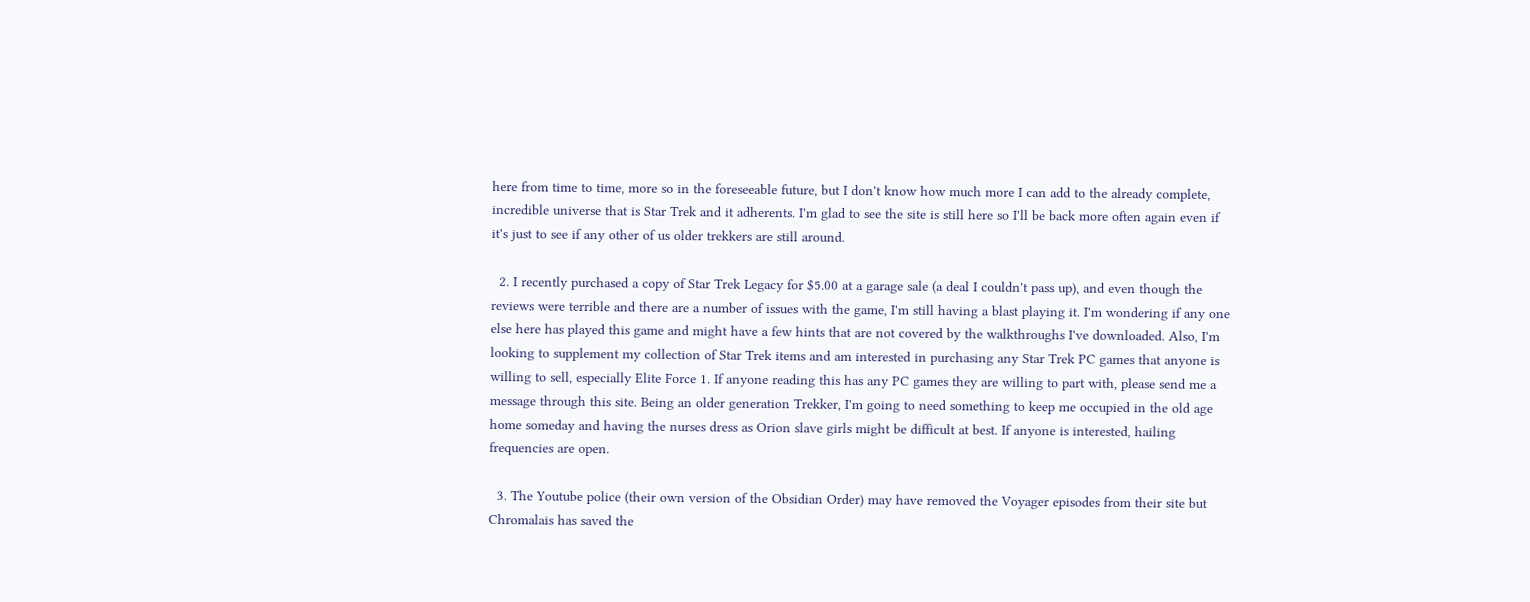here from time to time, more so in the foreseeable future, but I don't know how much more I can add to the already complete, incredible universe that is Star Trek and it adherents. I'm glad to see the site is still here so I'll be back more often again even if it's just to see if any other of us older trekkers are still around.

  2. I recently purchased a copy of Star Trek Legacy for $5.00 at a garage sale (a deal I couldn't pass up), and even though the reviews were terrible and there are a number of issues with the game, I'm still having a blast playing it. I'm wondering if any one else here has played this game and might have a few hints that are not covered by the walkthroughs I've downloaded. Also, I'm looking to supplement my collection of Star Trek items and am interested in purchasing any Star Trek PC games that anyone is willing to sell, especially Elite Force 1. If anyone reading this has any PC games they are willing to part with, please send me a message through this site. Being an older generation Trekker, I'm going to need something to keep me occupied in the old age home someday and having the nurses dress as Orion slave girls might be difficult at best. If anyone is interested, hailing frequencies are open.

  3. The Youtube police (their own version of the Obsidian Order) may have removed the Voyager episodes from their site but Chromalais has saved the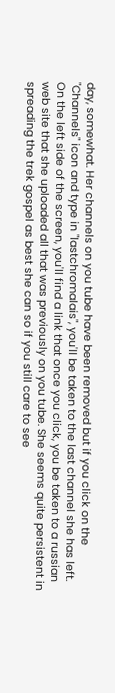day, somewhat. Her channels on you tube have been removed but if you click on the "Channels" icon and type in "lastchromalais", you'll be taken to the last channel she has left. On the left side of the screen, you'll find a link that once you click, you be taken to a russian web site that she uploaded all that was previously on you tube. She seems quite persistent in spreading the trek gospel as best she can so if you still care to see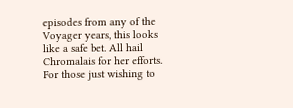episodes from any of the Voyager years, this looks like a safe bet. All hail Chromalais for her efforts. For those just wishing to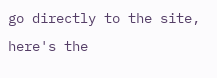go directly to the site, here's the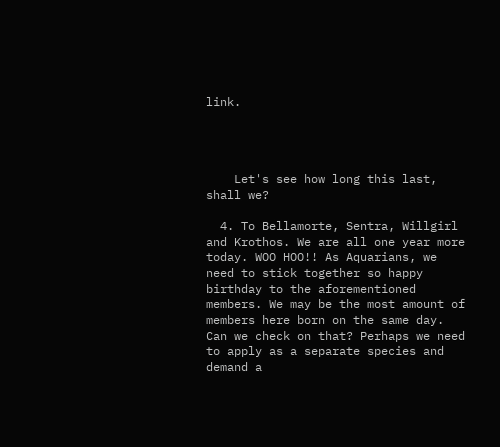link.




    Let's see how long this last, shall we?

  4. To Bellamorte, Sentra, Willgirl and Krothos. We are all one year more today. WOO HOO!! As Aquarians, we need to stick together so happy birthday to the aforementioned members. We may be the most amount of members here born on the same day. Can we check on that? Perhaps we need to apply as a separate species and demand a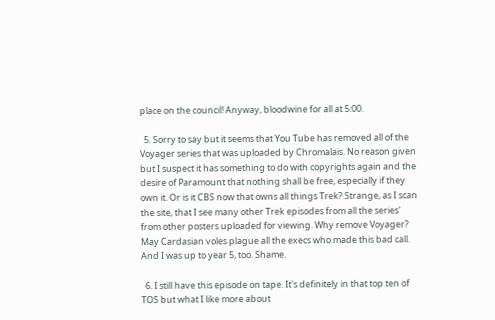place on the council! Anyway, bloodwine for all at 5:00.

  5. Sorry to say but it seems that You Tube has removed all of the Voyager series that was uploaded by Chromalais. No reason given but I suspect it has something to do with copyrights again and the desire of Paramount that nothing shall be free, especially if they own it. Or is it CBS now that owns all things Trek? Strange, as I scan the site, that I see many other Trek episodes from all the series' from other posters uploaded for viewing. Why remove Voyager? May Cardasian voles plague all the execs who made this bad call. And I was up to year 5, too. Shame.

  6. I still have this episode on tape. It's definitely in that top ten of TOS but what I like more about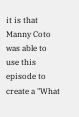it is that Manny Coto was able to use this episode to create a "What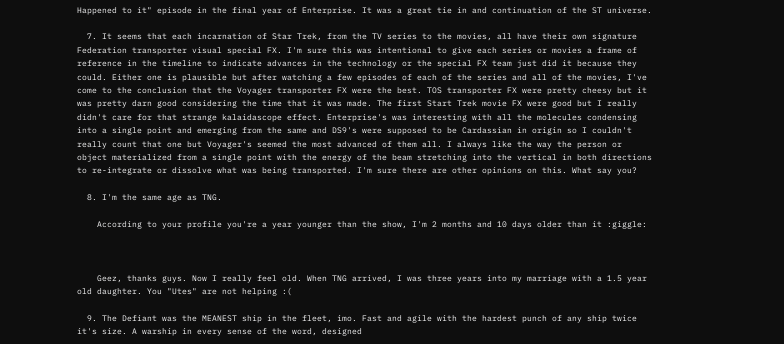Happened to it" episode in the final year of Enterprise. It was a great tie in and continuation of the ST universe.

  7. It seems that each incarnation of Star Trek, from the TV series to the movies, all have their own signature Federation transporter visual special FX. I'm sure this was intentional to give each series or movies a frame of reference in the timeline to indicate advances in the technology or the special FX team just did it because they could. Either one is plausible but after watching a few episodes of each of the series and all of the movies, I've come to the conclusion that the Voyager transporter FX were the best. TOS transporter FX were pretty cheesy but it was pretty darn good considering the time that it was made. The first Start Trek movie FX were good but I really didn't care for that strange kalaidascope effect. Enterprise's was interesting with all the molecules condensing into a single point and emerging from the same and DS9's were supposed to be Cardassian in origin so I couldn't really count that one but Voyager's seemed the most advanced of them all. I always like the way the person or object materialized from a single point with the energy of the beam stretching into the vertical in both directions to re-integrate or dissolve what was being transported. I'm sure there are other opinions on this. What say you?

  8. I'm the same age as TNG.

    According to your profile you're a year younger than the show, I'm 2 months and 10 days older than it :giggle:



    Geez, thanks guys. Now I really feel old. When TNG arrived, I was three years into my marriage with a 1.5 year old daughter. You "Utes" are not helping :(

  9. The Defiant was the MEANEST ship in the fleet, imo. Fast and agile with the hardest punch of any ship twice it's size. A warship in every sense of the word, designed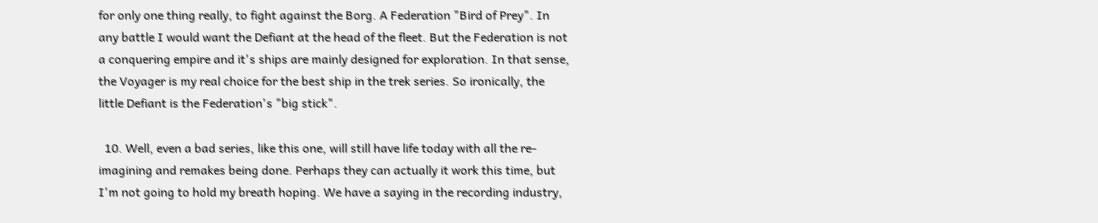for only one thing really, to fight against the Borg. A Federation "Bird of Prey". In any battle I would want the Defiant at the head of the fleet. But the Federation is not a conquering empire and it's ships are mainly designed for exploration. In that sense, the Voyager is my real choice for the best ship in the trek series. So ironically, the little Defiant is the Federation's "big stick".

  10. Well, even a bad series, like this one, will still have life today with all the re-imagining and remakes being done. Perhaps they can actually it work this time, but I'm not going to hold my breath hoping. We have a saying in the recording industry,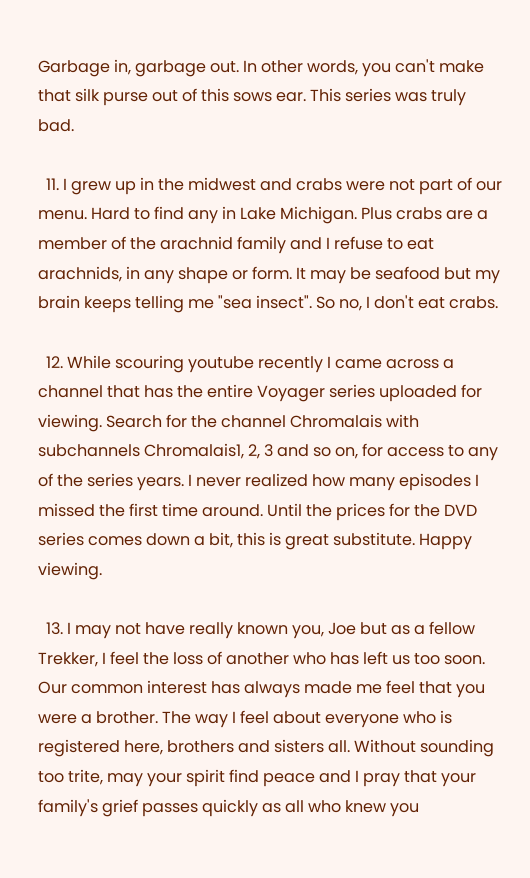Garbage in, garbage out. In other words, you can't make that silk purse out of this sows ear. This series was truly bad.

  11. I grew up in the midwest and crabs were not part of our menu. Hard to find any in Lake Michigan. Plus crabs are a member of the arachnid family and I refuse to eat arachnids, in any shape or form. It may be seafood but my brain keeps telling me "sea insect". So no, I don't eat crabs.

  12. While scouring youtube recently I came across a channel that has the entire Voyager series uploaded for viewing. Search for the channel Chromalais with subchannels Chromalais1, 2, 3 and so on, for access to any of the series years. I never realized how many episodes I missed the first time around. Until the prices for the DVD series comes down a bit, this is great substitute. Happy viewing.

  13. I may not have really known you, Joe but as a fellow Trekker, I feel the loss of another who has left us too soon. Our common interest has always made me feel that you were a brother. The way I feel about everyone who is registered here, brothers and sisters all. Without sounding too trite, may your spirit find peace and I pray that your family's grief passes quickly as all who knew you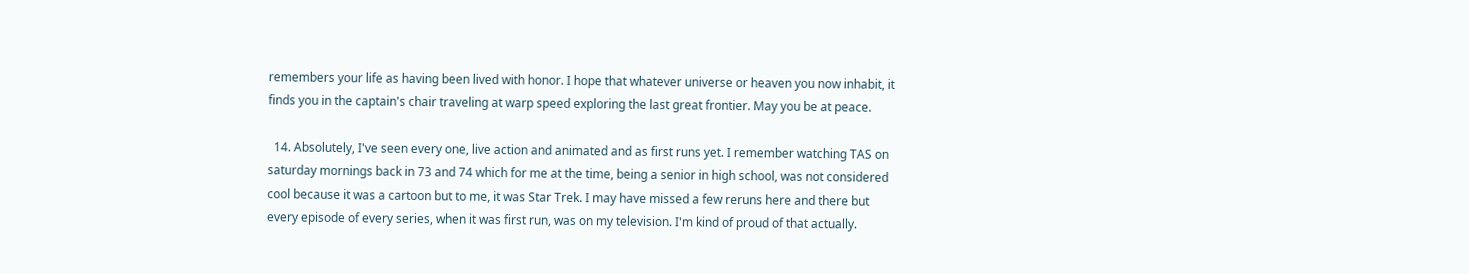remembers your life as having been lived with honor. I hope that whatever universe or heaven you now inhabit, it finds you in the captain's chair traveling at warp speed exploring the last great frontier. May you be at peace.

  14. Absolutely, I've seen every one, live action and animated and as first runs yet. I remember watching TAS on saturday mornings back in 73 and 74 which for me at the time, being a senior in high school, was not considered cool because it was a cartoon but to me, it was Star Trek. I may have missed a few reruns here and there but every episode of every series, when it was first run, was on my television. I'm kind of proud of that actually.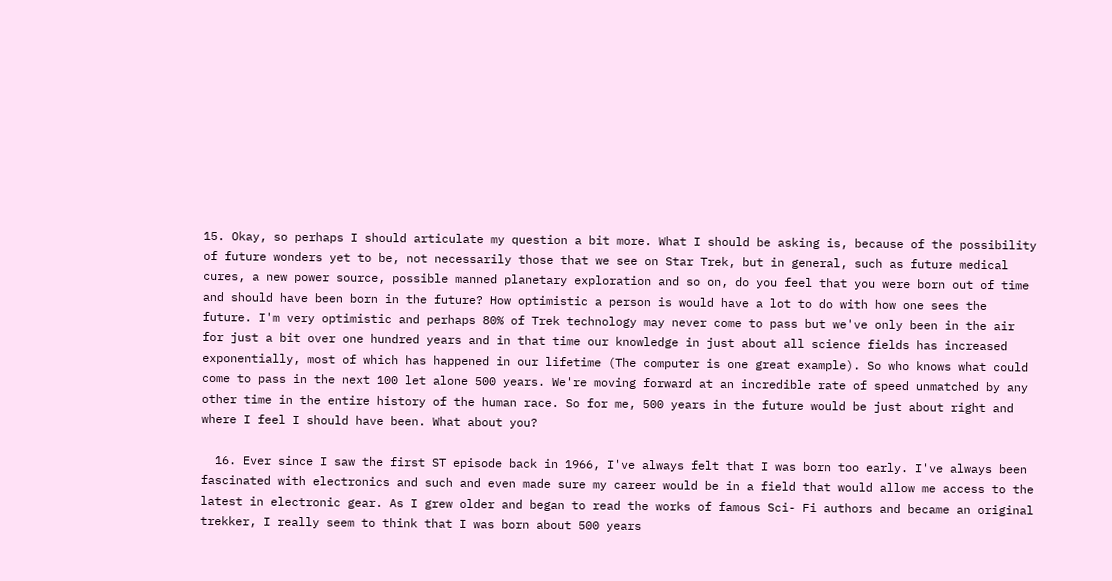15. Okay, so perhaps I should articulate my question a bit more. What I should be asking is, because of the possibility of future wonders yet to be, not necessarily those that we see on Star Trek, but in general, such as future medical cures, a new power source, possible manned planetary exploration and so on, do you feel that you were born out of time and should have been born in the future? How optimistic a person is would have a lot to do with how one sees the future. I'm very optimistic and perhaps 80% of Trek technology may never come to pass but we've only been in the air for just a bit over one hundred years and in that time our knowledge in just about all science fields has increased exponentially, most of which has happened in our lifetime (The computer is one great example). So who knows what could come to pass in the next 100 let alone 500 years. We're moving forward at an incredible rate of speed unmatched by any other time in the entire history of the human race. So for me, 500 years in the future would be just about right and where I feel I should have been. What about you?

  16. Ever since I saw the first ST episode back in 1966, I've always felt that I was born too early. I've always been fascinated with electronics and such and even made sure my career would be in a field that would allow me access to the latest in electronic gear. As I grew older and began to read the works of famous Sci- Fi authors and became an original trekker, I really seem to think that I was born about 500 years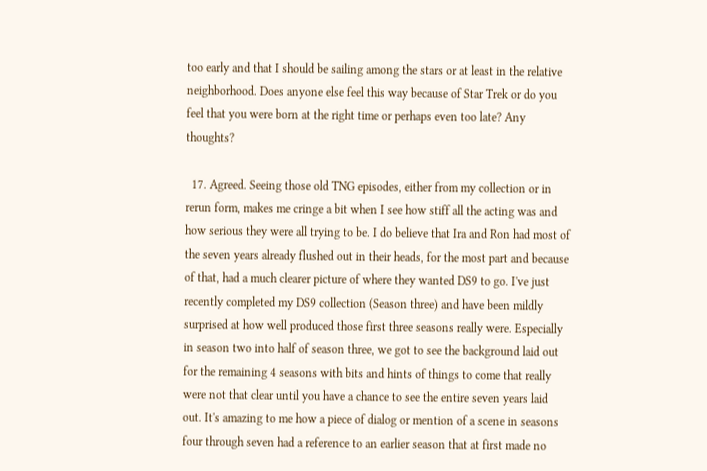too early and that I should be sailing among the stars or at least in the relative neighborhood. Does anyone else feel this way because of Star Trek or do you feel that you were born at the right time or perhaps even too late? Any thoughts?

  17. Agreed. Seeing those old TNG episodes, either from my collection or in rerun form, makes me cringe a bit when I see how stiff all the acting was and how serious they were all trying to be. I do believe that Ira and Ron had most of the seven years already flushed out in their heads, for the most part and because of that, had a much clearer picture of where they wanted DS9 to go. I've just recently completed my DS9 collection (Season three) and have been mildly surprised at how well produced those first three seasons really were. Especially in season two into half of season three, we got to see the background laid out for the remaining 4 seasons with bits and hints of things to come that really were not that clear until you have a chance to see the entire seven years laid out. It's amazing to me how a piece of dialog or mention of a scene in seasons four through seven had a reference to an earlier season that at first made no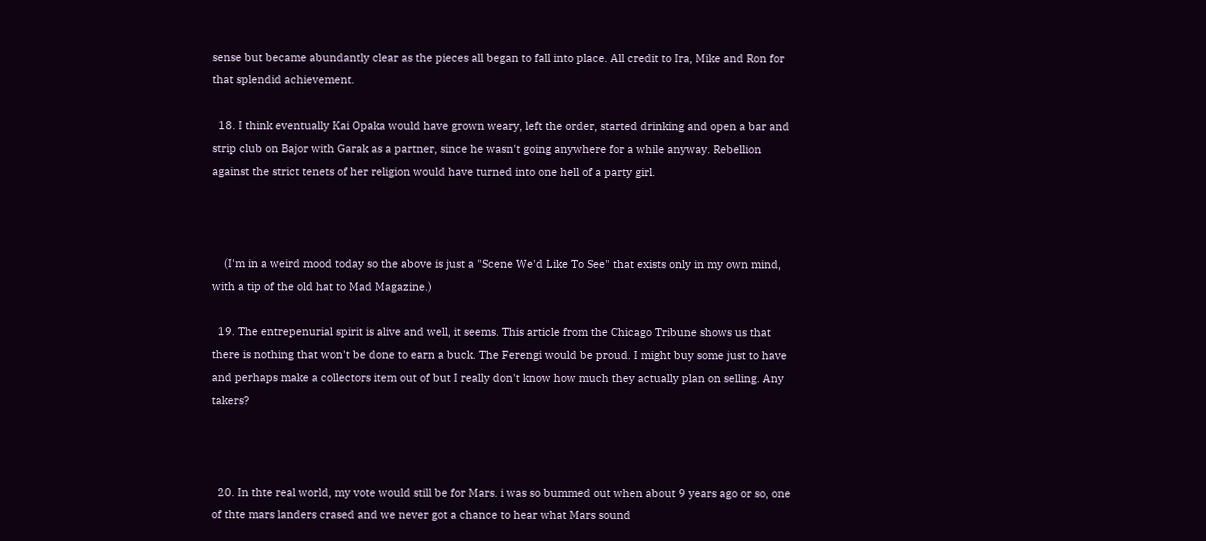sense but became abundantly clear as the pieces all began to fall into place. All credit to Ira, Mike and Ron for that splendid achievement.

  18. I think eventually Kai Opaka would have grown weary, left the order, started drinking and open a bar and strip club on Bajor with Garak as a partner, since he wasn't going anywhere for a while anyway. Rebellion against the strict tenets of her religion would have turned into one hell of a party girl.



    (I'm in a weird mood today so the above is just a "Scene We'd Like To See" that exists only in my own mind, with a tip of the old hat to Mad Magazine.)

  19. The entrepenurial spirit is alive and well, it seems. This article from the Chicago Tribune shows us that there is nothing that won't be done to earn a buck. The Ferengi would be proud. I might buy some just to have and perhaps make a collectors item out of but I really don't know how much they actually plan on selling. Any takers?



  20. In thte real world, my vote would still be for Mars. i was so bummed out when about 9 years ago or so, one of thte mars landers crased and we never got a chance to hear what Mars sound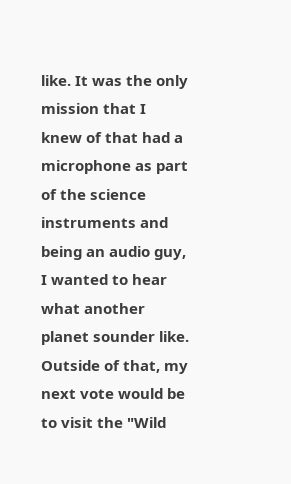like. It was the only mission that I knew of that had a microphone as part of the science instruments and being an audio guy, I wanted to hear what another planet sounder like. Outside of that, my next vote would be to visit the "Wild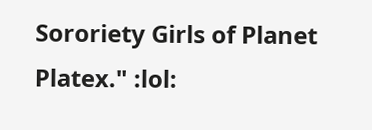Sororiety Girls of Planet Platex." :lol: